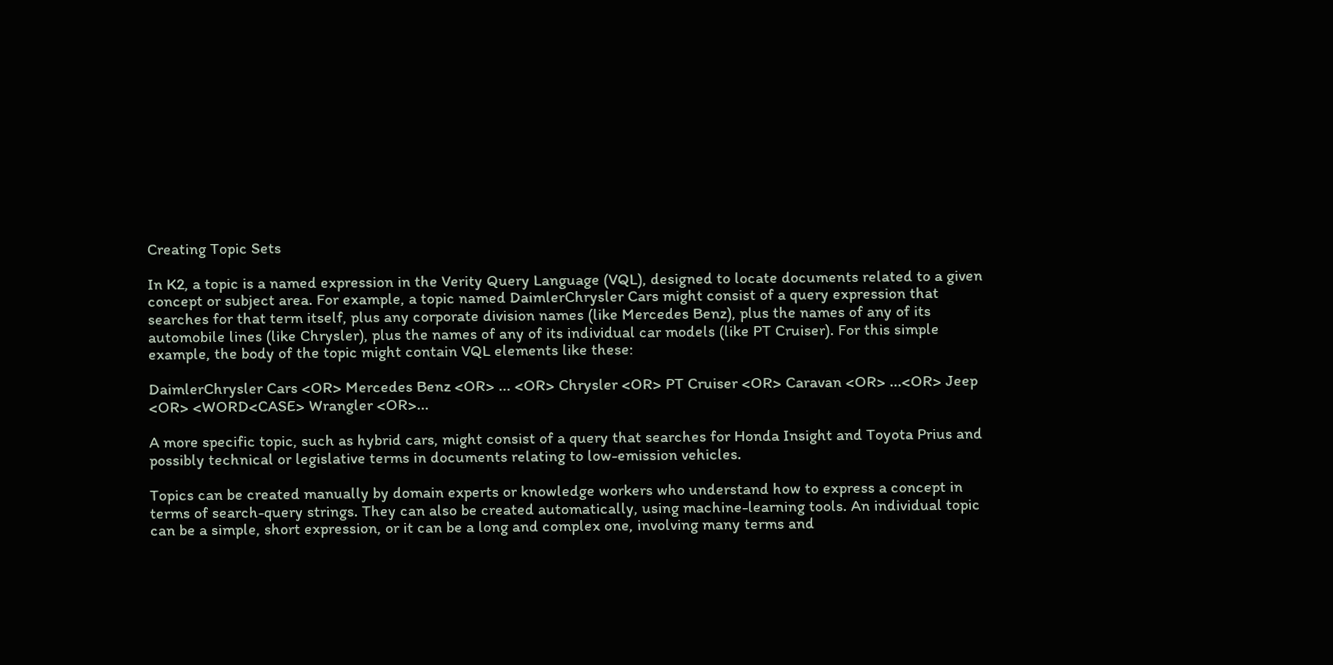Creating Topic Sets

In K2, a topic is a named expression in the Verity Query Language (VQL), designed to locate documents related to a given concept or subject area. For example, a topic named DaimlerChrysler Cars might consist of a query expression that searches for that term itself, plus any corporate division names (like Mercedes Benz), plus the names of any of its automobile lines (like Chrysler), plus the names of any of its individual car models (like PT Cruiser). For this simple example, the body of the topic might contain VQL elements like these:

DaimlerChrysler Cars <OR> Mercedes Benz <OR> ... <OR> Chrysler <OR> PT Cruiser <OR> Caravan <OR> ...<OR> Jeep <OR> <WORD<CASE> Wrangler <OR>...

A more specific topic, such as hybrid cars, might consist of a query that searches for Honda Insight and Toyota Prius and possibly technical or legislative terms in documents relating to low-emission vehicles.

Topics can be created manually by domain experts or knowledge workers who understand how to express a concept in terms of search-query strings. They can also be created automatically, using machine-learning tools. An individual topic can be a simple, short expression, or it can be a long and complex one, involving many terms and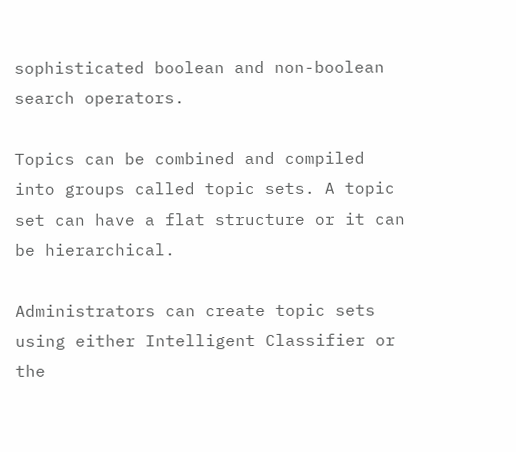sophisticated boolean and non-boolean search operators.

Topics can be combined and compiled into groups called topic sets. A topic set can have a flat structure or it can be hierarchical.

Administrators can create topic sets using either Intelligent Classifier or the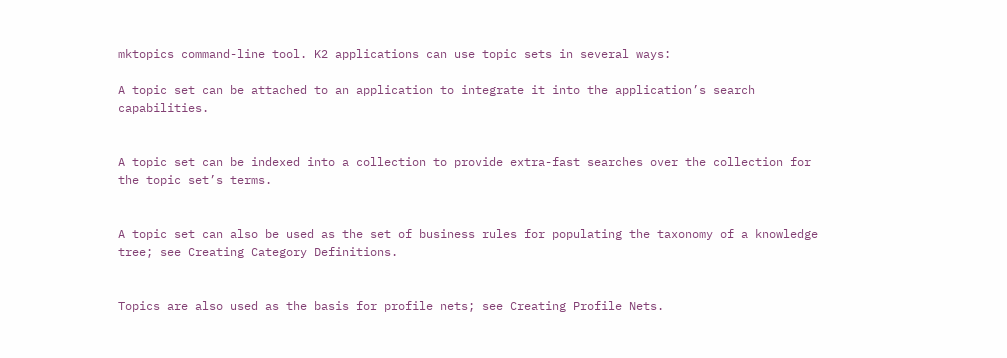mktopics command-line tool. K2 applications can use topic sets in several ways:

A topic set can be attached to an application to integrate it into the application’s search capabilities.


A topic set can be indexed into a collection to provide extra-fast searches over the collection for the topic set’s terms.


A topic set can also be used as the set of business rules for populating the taxonomy of a knowledge tree; see Creating Category Definitions.


Topics are also used as the basis for profile nets; see Creating Profile Nets.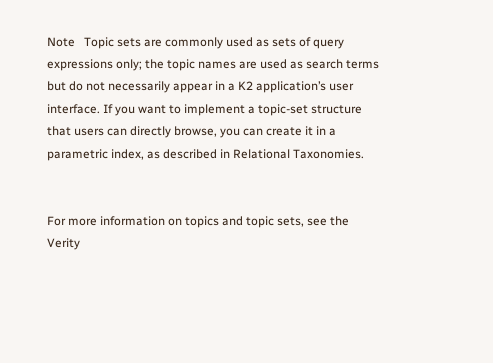Note   Topic sets are commonly used as sets of query expressions only; the topic names are used as search terms but do not necessarily appear in a K2 application’s user interface. If you want to implement a topic-set structure that users can directly browse, you can create it in a parametric index, as described in Relational Taxonomies.


For more information on topics and topic sets, see the Verity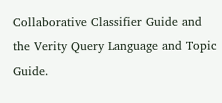Collaborative Classifier Guide and the Verity Query Language and Topic Guide.